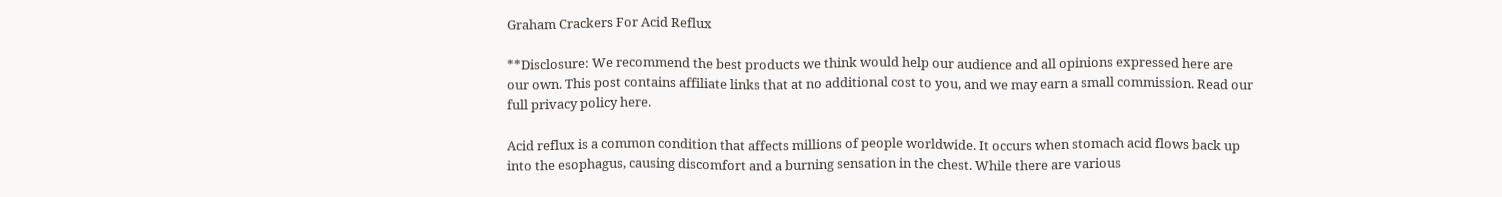Graham Crackers For Acid Reflux

**Disclosure: We recommend the best products we think would help our audience and all opinions expressed here are our own. This post contains affiliate links that at no additional cost to you, and we may earn a small commission. Read our full privacy policy here.

Acid reflux is a common condition that affects millions of people worldwide. It occurs when stomach acid flows back up into the esophagus, causing discomfort and a burning sensation in the chest. While there are various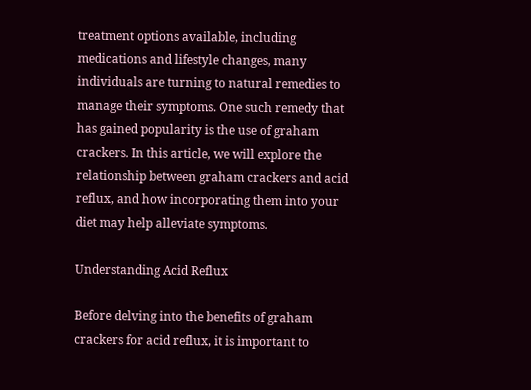treatment options available, including medications and lifestyle changes, many individuals are turning to natural remedies to manage their symptoms. One such remedy that has gained popularity is the use of graham crackers. In this article, we will explore the relationship between graham crackers and acid reflux, and how incorporating them into your diet may help alleviate symptoms.

Understanding Acid Reflux

Before delving into the benefits of graham crackers for acid reflux, it is important to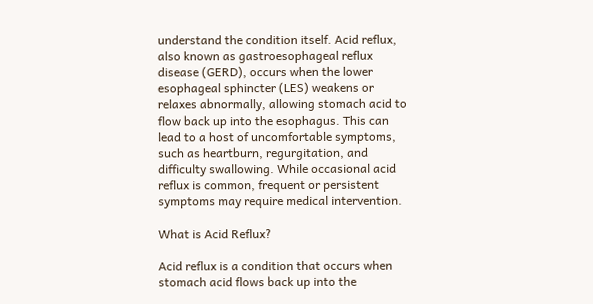understand the condition itself. Acid reflux, also known as gastroesophageal reflux disease (GERD), occurs when the lower esophageal sphincter (LES) weakens or relaxes abnormally, allowing stomach acid to flow back up into the esophagus. This can lead to a host of uncomfortable symptoms, such as heartburn, regurgitation, and difficulty swallowing. While occasional acid reflux is common, frequent or persistent symptoms may require medical intervention.

What is Acid Reflux?

Acid reflux is a condition that occurs when stomach acid flows back up into the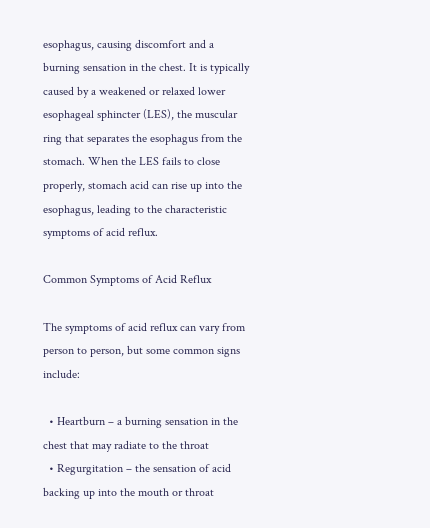esophagus, causing discomfort and a burning sensation in the chest. It is typically caused by a weakened or relaxed lower esophageal sphincter (LES), the muscular ring that separates the esophagus from the stomach. When the LES fails to close properly, stomach acid can rise up into the esophagus, leading to the characteristic symptoms of acid reflux.

Common Symptoms of Acid Reflux

The symptoms of acid reflux can vary from person to person, but some common signs include:

  • Heartburn – a burning sensation in the chest that may radiate to the throat
  • Regurgitation – the sensation of acid backing up into the mouth or throat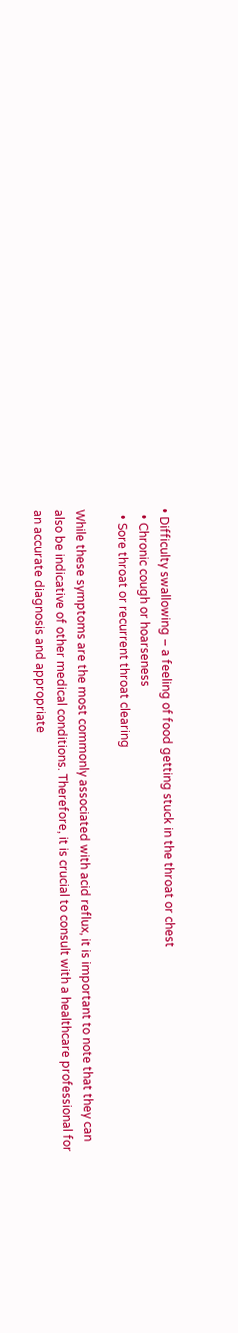• Difficulty swallowing – a feeling of food getting stuck in the throat or chest
  • Chronic cough or hoarseness
  • Sore throat or recurrent throat clearing

While these symptoms are the most commonly associated with acid reflux, it is important to note that they can also be indicative of other medical conditions. Therefore, it is crucial to consult with a healthcare professional for an accurate diagnosis and appropriate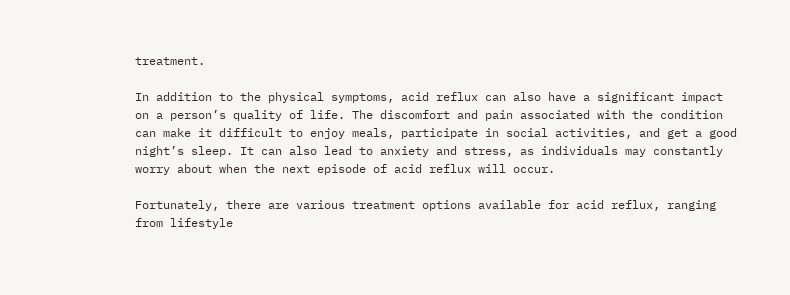treatment.

In addition to the physical symptoms, acid reflux can also have a significant impact on a person’s quality of life. The discomfort and pain associated with the condition can make it difficult to enjoy meals, participate in social activities, and get a good night’s sleep. It can also lead to anxiety and stress, as individuals may constantly worry about when the next episode of acid reflux will occur.

Fortunately, there are various treatment options available for acid reflux, ranging from lifestyle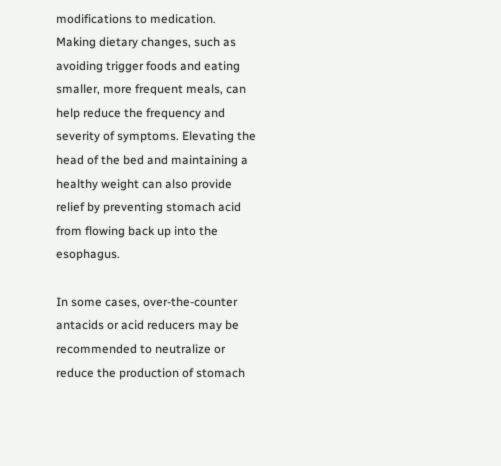modifications to medication. Making dietary changes, such as avoiding trigger foods and eating smaller, more frequent meals, can help reduce the frequency and severity of symptoms. Elevating the head of the bed and maintaining a healthy weight can also provide relief by preventing stomach acid from flowing back up into the esophagus.

In some cases, over-the-counter antacids or acid reducers may be recommended to neutralize or reduce the production of stomach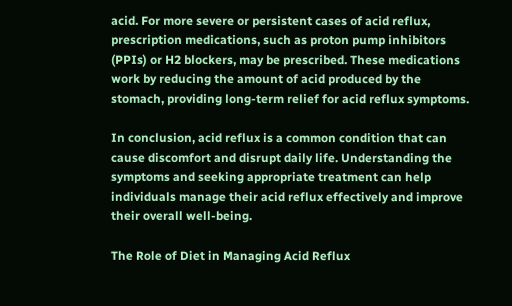acid. For more severe or persistent cases of acid reflux, prescription medications, such as proton pump inhibitors (PPIs) or H2 blockers, may be prescribed. These medications work by reducing the amount of acid produced by the stomach, providing long-term relief for acid reflux symptoms.

In conclusion, acid reflux is a common condition that can cause discomfort and disrupt daily life. Understanding the symptoms and seeking appropriate treatment can help individuals manage their acid reflux effectively and improve their overall well-being.

The Role of Diet in Managing Acid Reflux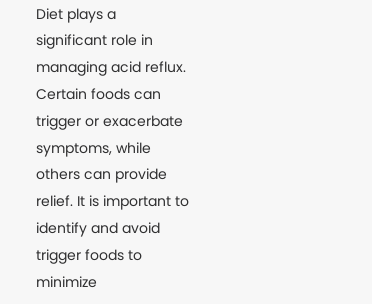Diet plays a significant role in managing acid reflux. Certain foods can trigger or exacerbate symptoms, while others can provide relief. It is important to identify and avoid trigger foods to minimize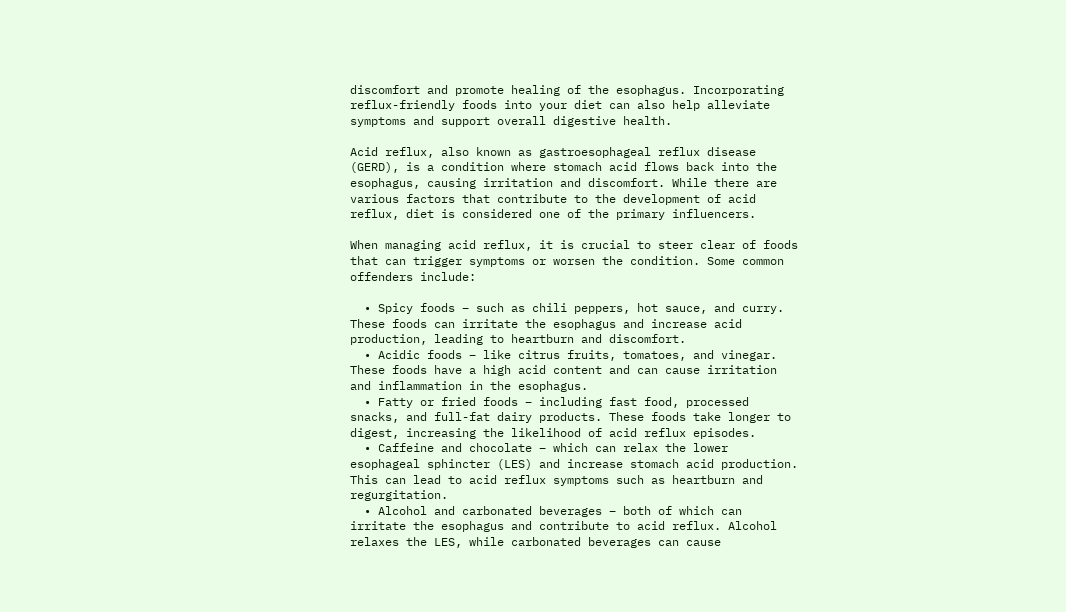discomfort and promote healing of the esophagus. Incorporating reflux-friendly foods into your diet can also help alleviate symptoms and support overall digestive health.

Acid reflux, also known as gastroesophageal reflux disease (GERD), is a condition where stomach acid flows back into the esophagus, causing irritation and discomfort. While there are various factors that contribute to the development of acid reflux, diet is considered one of the primary influencers.

When managing acid reflux, it is crucial to steer clear of foods that can trigger symptoms or worsen the condition. Some common offenders include:

  • Spicy foods – such as chili peppers, hot sauce, and curry. These foods can irritate the esophagus and increase acid production, leading to heartburn and discomfort.
  • Acidic foods – like citrus fruits, tomatoes, and vinegar. These foods have a high acid content and can cause irritation and inflammation in the esophagus.
  • Fatty or fried foods – including fast food, processed snacks, and full-fat dairy products. These foods take longer to digest, increasing the likelihood of acid reflux episodes.
  • Caffeine and chocolate – which can relax the lower esophageal sphincter (LES) and increase stomach acid production. This can lead to acid reflux symptoms such as heartburn and regurgitation.
  • Alcohol and carbonated beverages – both of which can irritate the esophagus and contribute to acid reflux. Alcohol relaxes the LES, while carbonated beverages can cause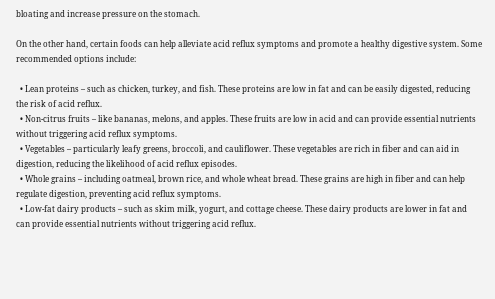bloating and increase pressure on the stomach.

On the other hand, certain foods can help alleviate acid reflux symptoms and promote a healthy digestive system. Some recommended options include:

  • Lean proteins – such as chicken, turkey, and fish. These proteins are low in fat and can be easily digested, reducing the risk of acid reflux.
  • Non-citrus fruits – like bananas, melons, and apples. These fruits are low in acid and can provide essential nutrients without triggering acid reflux symptoms.
  • Vegetables – particularly leafy greens, broccoli, and cauliflower. These vegetables are rich in fiber and can aid in digestion, reducing the likelihood of acid reflux episodes.
  • Whole grains – including oatmeal, brown rice, and whole wheat bread. These grains are high in fiber and can help regulate digestion, preventing acid reflux symptoms.
  • Low-fat dairy products – such as skim milk, yogurt, and cottage cheese. These dairy products are lower in fat and can provide essential nutrients without triggering acid reflux.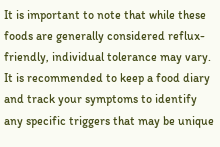It is important to note that while these foods are generally considered reflux-friendly, individual tolerance may vary. It is recommended to keep a food diary and track your symptoms to identify any specific triggers that may be unique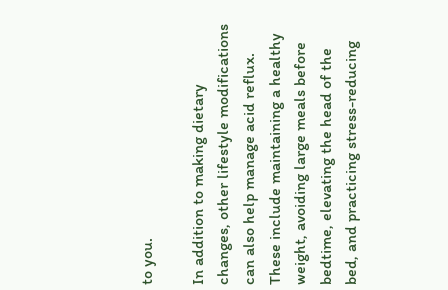to you.

In addition to making dietary changes, other lifestyle modifications can also help manage acid reflux. These include maintaining a healthy weight, avoiding large meals before bedtime, elevating the head of the bed, and practicing stress-reducing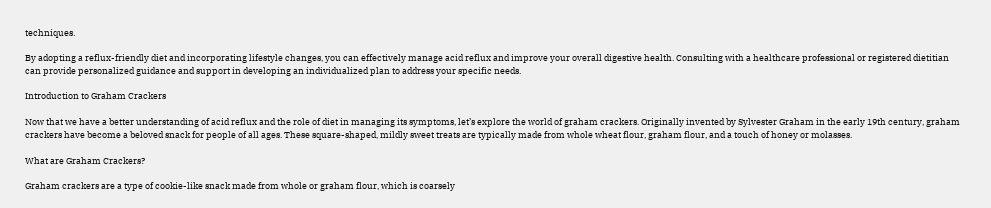techniques.

By adopting a reflux-friendly diet and incorporating lifestyle changes, you can effectively manage acid reflux and improve your overall digestive health. Consulting with a healthcare professional or registered dietitian can provide personalized guidance and support in developing an individualized plan to address your specific needs.

Introduction to Graham Crackers

Now that we have a better understanding of acid reflux and the role of diet in managing its symptoms, let’s explore the world of graham crackers. Originally invented by Sylvester Graham in the early 19th century, graham crackers have become a beloved snack for people of all ages. These square-shaped, mildly sweet treats are typically made from whole wheat flour, graham flour, and a touch of honey or molasses.

What are Graham Crackers?

Graham crackers are a type of cookie-like snack made from whole or graham flour, which is coarsely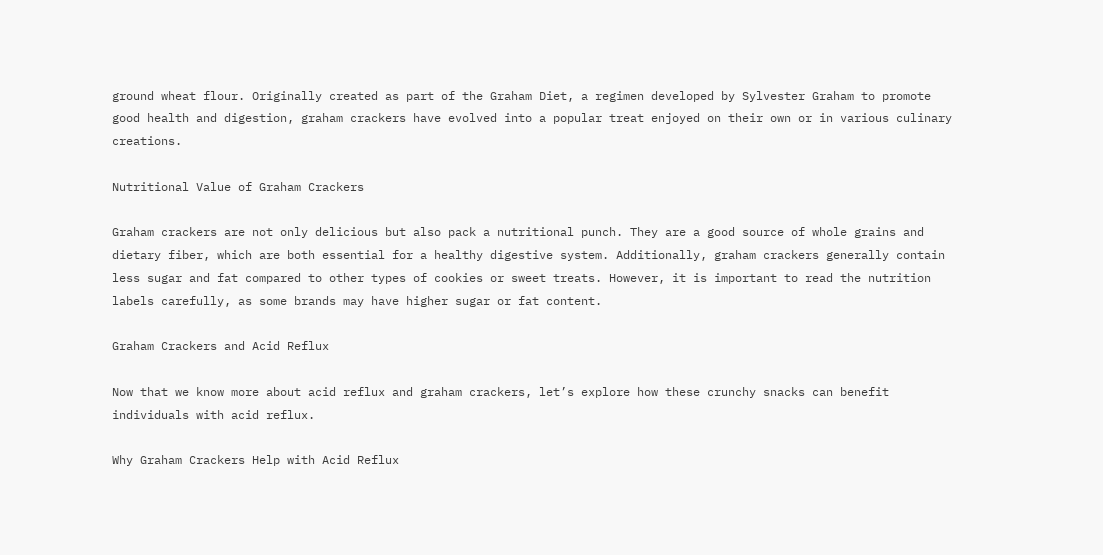ground wheat flour. Originally created as part of the Graham Diet, a regimen developed by Sylvester Graham to promote good health and digestion, graham crackers have evolved into a popular treat enjoyed on their own or in various culinary creations.

Nutritional Value of Graham Crackers

Graham crackers are not only delicious but also pack a nutritional punch. They are a good source of whole grains and dietary fiber, which are both essential for a healthy digestive system. Additionally, graham crackers generally contain less sugar and fat compared to other types of cookies or sweet treats. However, it is important to read the nutrition labels carefully, as some brands may have higher sugar or fat content.

Graham Crackers and Acid Reflux

Now that we know more about acid reflux and graham crackers, let’s explore how these crunchy snacks can benefit individuals with acid reflux.

Why Graham Crackers Help with Acid Reflux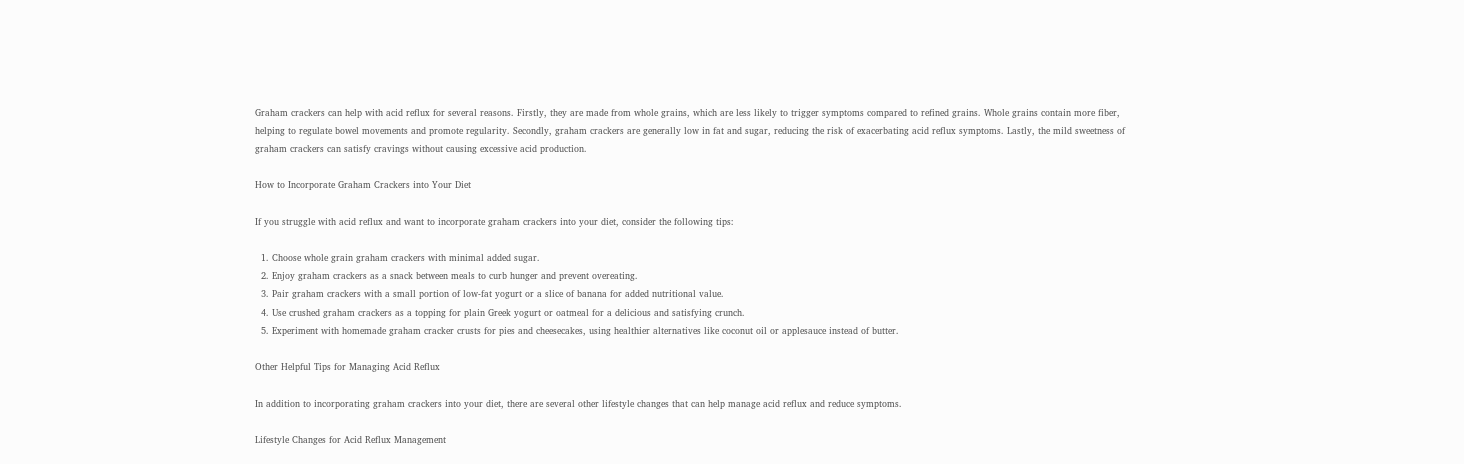Graham crackers can help with acid reflux for several reasons. Firstly, they are made from whole grains, which are less likely to trigger symptoms compared to refined grains. Whole grains contain more fiber, helping to regulate bowel movements and promote regularity. Secondly, graham crackers are generally low in fat and sugar, reducing the risk of exacerbating acid reflux symptoms. Lastly, the mild sweetness of graham crackers can satisfy cravings without causing excessive acid production.

How to Incorporate Graham Crackers into Your Diet

If you struggle with acid reflux and want to incorporate graham crackers into your diet, consider the following tips:

  1. Choose whole grain graham crackers with minimal added sugar.
  2. Enjoy graham crackers as a snack between meals to curb hunger and prevent overeating.
  3. Pair graham crackers with a small portion of low-fat yogurt or a slice of banana for added nutritional value.
  4. Use crushed graham crackers as a topping for plain Greek yogurt or oatmeal for a delicious and satisfying crunch.
  5. Experiment with homemade graham cracker crusts for pies and cheesecakes, using healthier alternatives like coconut oil or applesauce instead of butter.

Other Helpful Tips for Managing Acid Reflux

In addition to incorporating graham crackers into your diet, there are several other lifestyle changes that can help manage acid reflux and reduce symptoms.

Lifestyle Changes for Acid Reflux Management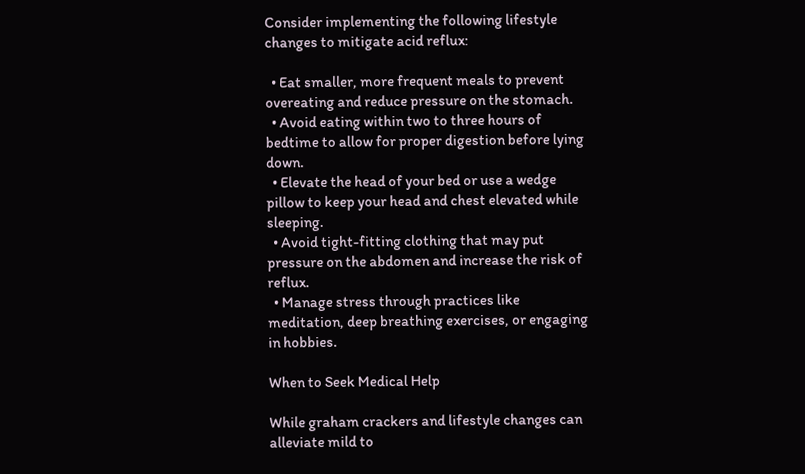Consider implementing the following lifestyle changes to mitigate acid reflux:

  • Eat smaller, more frequent meals to prevent overeating and reduce pressure on the stomach.
  • Avoid eating within two to three hours of bedtime to allow for proper digestion before lying down.
  • Elevate the head of your bed or use a wedge pillow to keep your head and chest elevated while sleeping.
  • Avoid tight-fitting clothing that may put pressure on the abdomen and increase the risk of reflux.
  • Manage stress through practices like meditation, deep breathing exercises, or engaging in hobbies.

When to Seek Medical Help

While graham crackers and lifestyle changes can alleviate mild to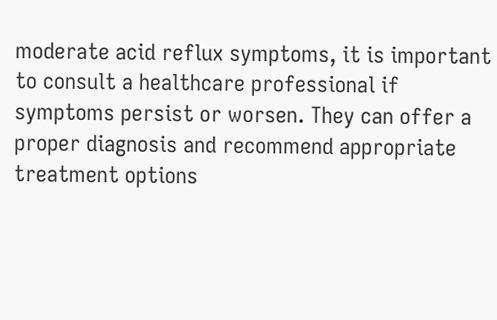moderate acid reflux symptoms, it is important to consult a healthcare professional if symptoms persist or worsen. They can offer a proper diagnosis and recommend appropriate treatment options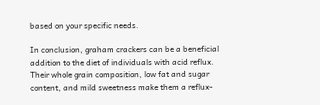based on your specific needs.

In conclusion, graham crackers can be a beneficial addition to the diet of individuals with acid reflux. Their whole grain composition, low fat and sugar content, and mild sweetness make them a reflux-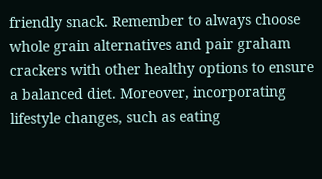friendly snack. Remember to always choose whole grain alternatives and pair graham crackers with other healthy options to ensure a balanced diet. Moreover, incorporating lifestyle changes, such as eating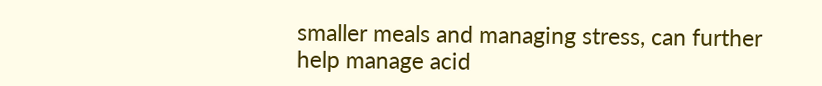smaller meals and managing stress, can further help manage acid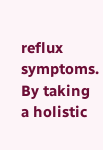reflux symptoms. By taking a holistic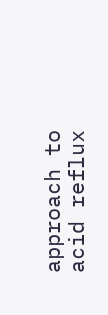approach to acid reflux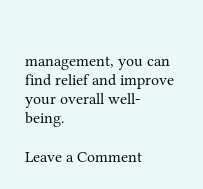management, you can find relief and improve your overall well-being.

Leave a Comment